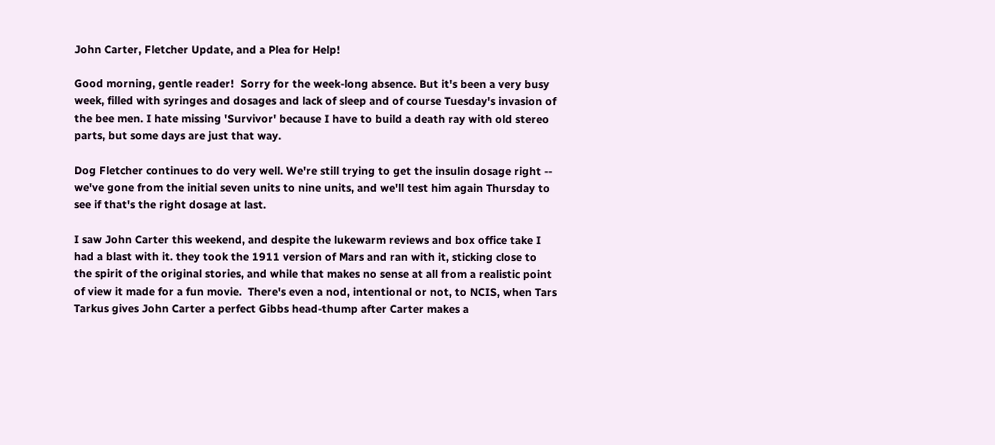John Carter, Fletcher Update, and a Plea for Help!

Good morning, gentle reader!  Sorry for the week-long absence. But it's been a very busy week, filled with syringes and dosages and lack of sleep and of course Tuesday's invasion of the bee men. I hate missing 'Survivor' because I have to build a death ray with old stereo parts, but some days are just that way.

Dog Fletcher continues to do very well. We're still trying to get the insulin dosage right -- we've gone from the initial seven units to nine units, and we'll test him again Thursday to see if that's the right dosage at last.

I saw John Carter this weekend, and despite the lukewarm reviews and box office take I had a blast with it. they took the 1911 version of Mars and ran with it, sticking close to the spirit of the original stories, and while that makes no sense at all from a realistic point of view it made for a fun movie.  There's even a nod, intentional or not, to NCIS, when Tars Tarkus gives John Carter a perfect Gibbs head-thump after Carter makes a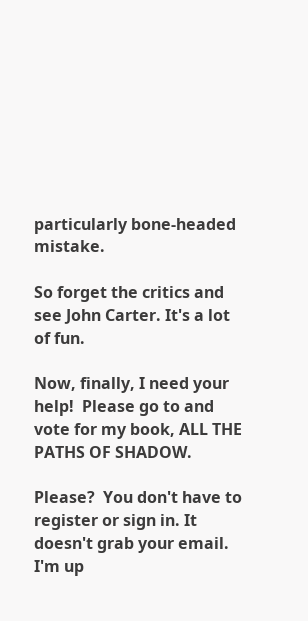particularly bone-headed mistake.

So forget the critics and see John Carter. It's a lot of fun.

Now, finally, I need your help!  Please go to and vote for my book, ALL THE PATHS OF SHADOW.

Please?  You don't have to register or sign in. It doesn't grab your email. I'm up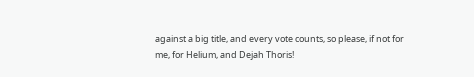against a big title, and every vote counts, so please, if not for me, for Helium, and Dejah Thoris!